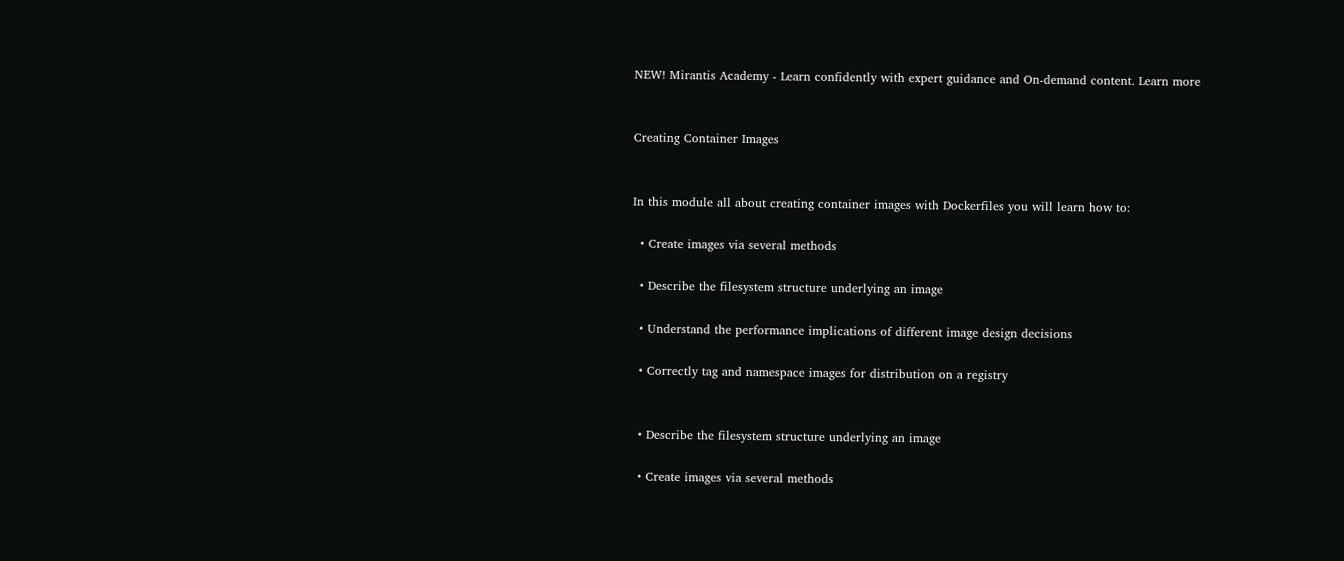NEW! Mirantis Academy - Learn confidently with expert guidance and On-demand content. Learn more


Creating Container Images


In this module all about creating container images with Dockerfiles you will learn how to:

  • Create images via several methods

  • Describe the filesystem structure underlying an image

  • Understand the performance implications of different image design decisions

  • Correctly tag and namespace images for distribution on a registry


  • Describe the filesystem structure underlying an image

  • Create images via several methods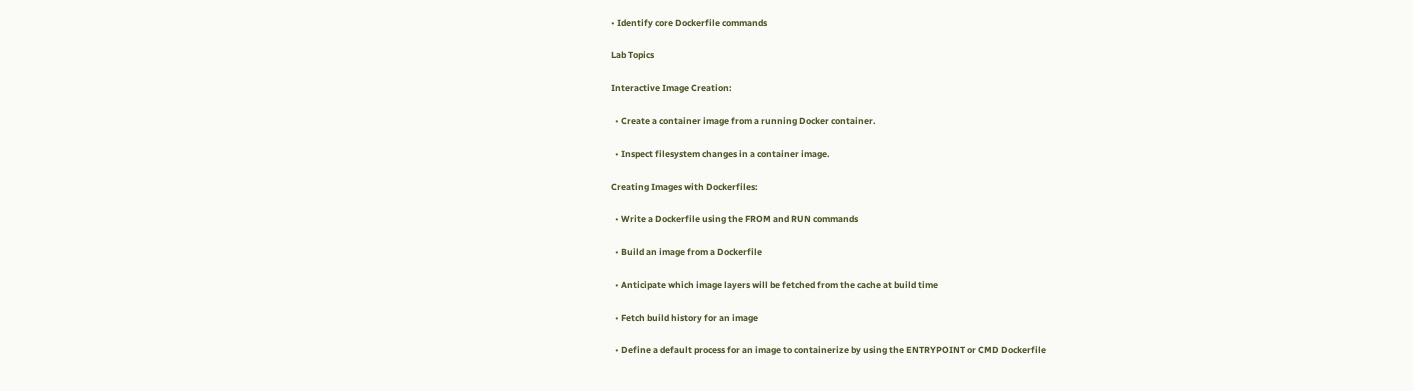• Identify core Dockerfile commands

Lab Topics

Interactive Image Creation:

  • Create a container image from a running Docker container.

  • Inspect filesystem changes in a container image.

Creating Images with Dockerfiles:

  • Write a Dockerfile using the FROM and RUN commands

  • Build an image from a Dockerfile

  • Anticipate which image layers will be fetched from the cache at build time

  • Fetch build history for an image

  • Define a default process for an image to containerize by using the ENTRYPOINT or CMD Dockerfile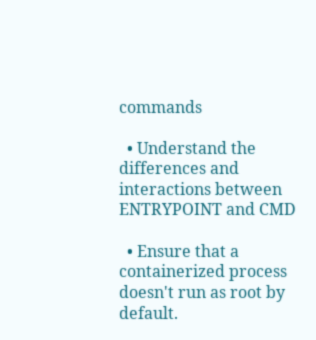commands

  • Understand the differences and interactions between ENTRYPOINT and CMD

  • Ensure that a containerized process doesn't run as root by default.